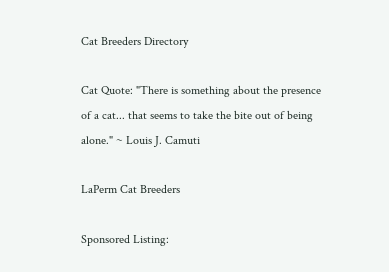Cat Breeders Directory

Cat Quote: "There is something about the presence of a cat... that seems to take the bite out of being alone." ~ Louis J. Camuti

LaPerm Cat Breeders

Sponsored Listing: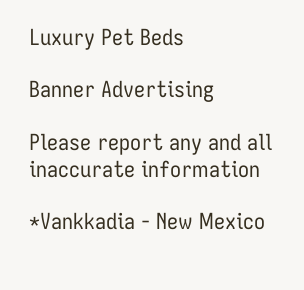Luxury Pet Beds

Banner Advertising

Please report any and all inaccurate information

*Vankkadia - New Mexico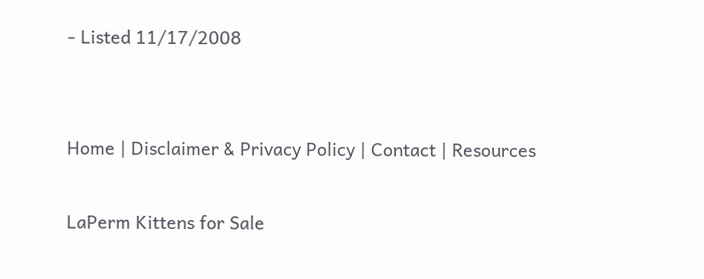- Listed 11/17/2008


Home | Disclaimer & Privacy Policy | Contact | Resources

LaPerm Kittens for Sale